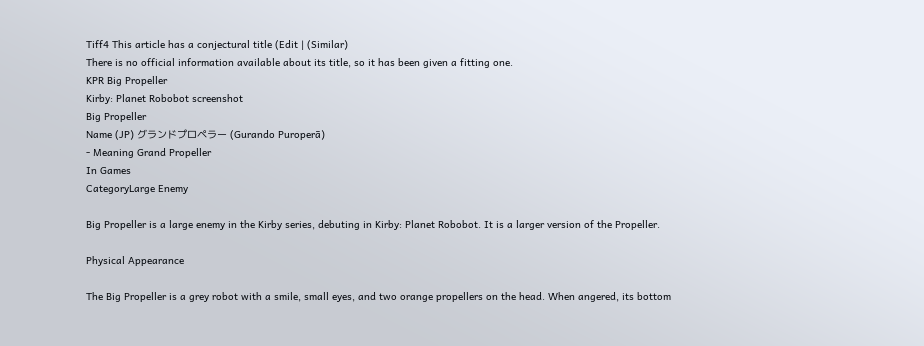Tiff4 This article has a conjectural title (Edit | (Similar)
There is no official information available about its title, so it has been given a fitting one.
KPR Big Propeller
Kirby: Planet Robobot screenshot
Big Propeller
Name (JP) グランドプロペラー (Gurando Puroperā)
- Meaning Grand Propeller
In Games
CategoryLarge Enemy

Big Propeller is a large enemy in the Kirby series, debuting in Kirby: Planet Robobot. It is a larger version of the Propeller.

Physical Appearance

The Big Propeller is a grey robot with a smile, small eyes, and two orange propellers on the head. When angered, its bottom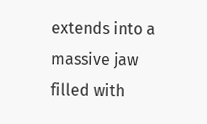extends into a massive jaw filled with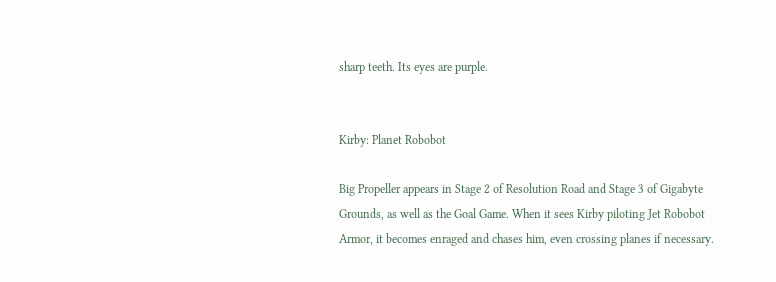sharp teeth. Its eyes are purple.


Kirby: Planet Robobot

Big Propeller appears in Stage 2 of Resolution Road and Stage 3 of Gigabyte Grounds, as well as the Goal Game. When it sees Kirby piloting Jet Robobot Armor, it becomes enraged and chases him, even crossing planes if necessary.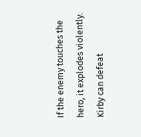If the enemy touches the hero, it explodes violently. Kirby can defeat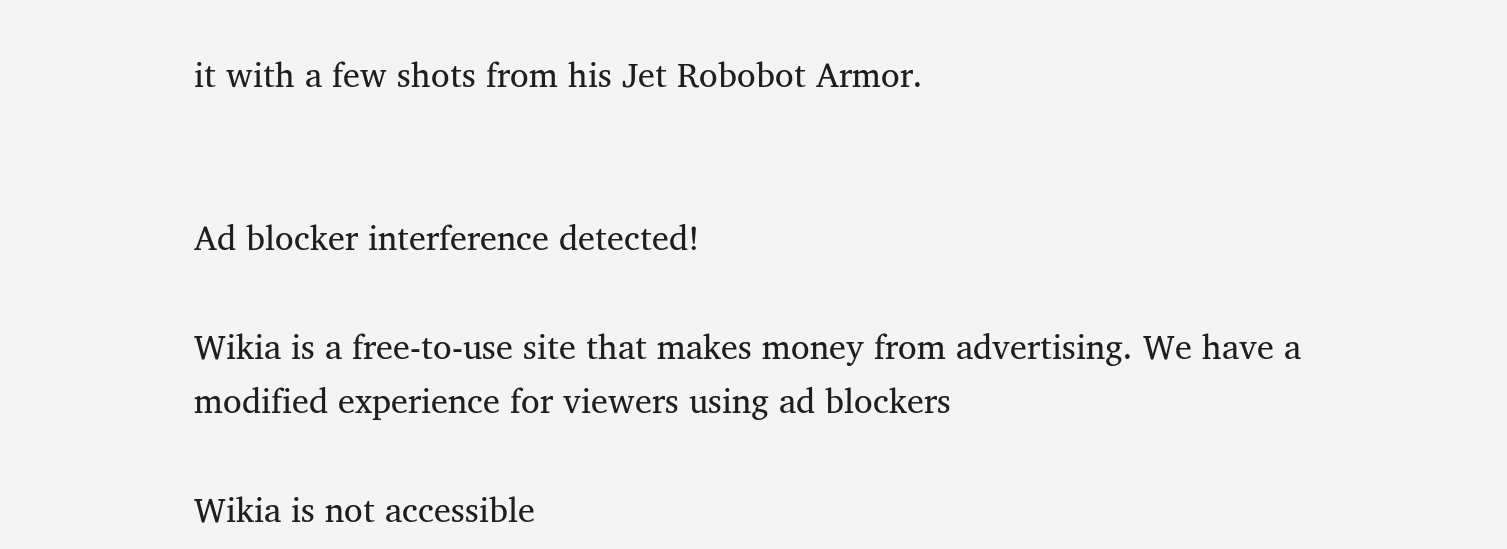it with a few shots from his Jet Robobot Armor.


Ad blocker interference detected!

Wikia is a free-to-use site that makes money from advertising. We have a modified experience for viewers using ad blockers

Wikia is not accessible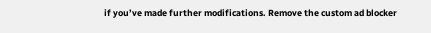if you’ve made further modifications. Remove the custom ad blocker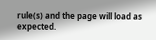rule(s) and the page will load as expected.